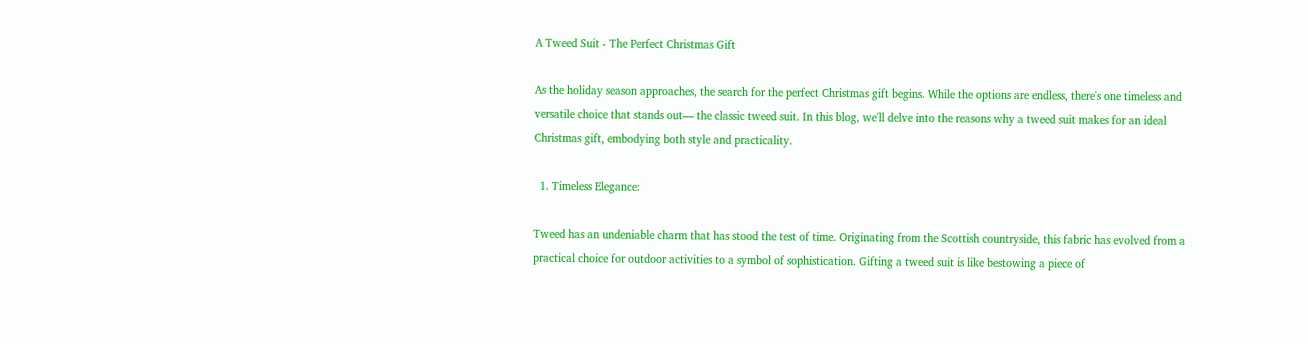A Tweed Suit - The Perfect Christmas Gift

As the holiday season approaches, the search for the perfect Christmas gift begins. While the options are endless, there's one timeless and versatile choice that stands out— the classic tweed suit. In this blog, we'll delve into the reasons why a tweed suit makes for an ideal Christmas gift, embodying both style and practicality.

  1. Timeless Elegance:

Tweed has an undeniable charm that has stood the test of time. Originating from the Scottish countryside, this fabric has evolved from a practical choice for outdoor activities to a symbol of sophistication. Gifting a tweed suit is like bestowing a piece of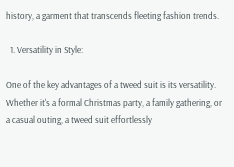history, a garment that transcends fleeting fashion trends.

  1. Versatility in Style:

One of the key advantages of a tweed suit is its versatility. Whether it's a formal Christmas party, a family gathering, or a casual outing, a tweed suit effortlessly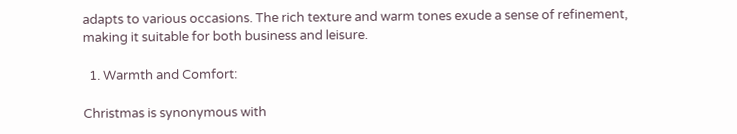adapts to various occasions. The rich texture and warm tones exude a sense of refinement, making it suitable for both business and leisure.

  1. Warmth and Comfort:

Christmas is synonymous with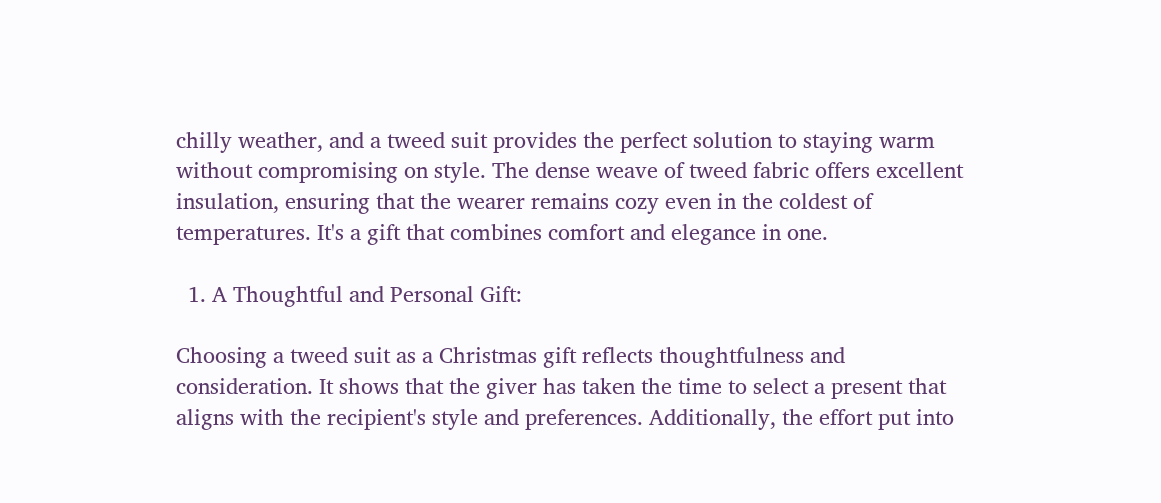chilly weather, and a tweed suit provides the perfect solution to staying warm without compromising on style. The dense weave of tweed fabric offers excellent insulation, ensuring that the wearer remains cozy even in the coldest of temperatures. It's a gift that combines comfort and elegance in one.

  1. A Thoughtful and Personal Gift:

Choosing a tweed suit as a Christmas gift reflects thoughtfulness and consideration. It shows that the giver has taken the time to select a present that aligns with the recipient's style and preferences. Additionally, the effort put into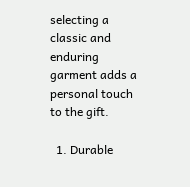selecting a classic and enduring garment adds a personal touch to the gift.

  1. Durable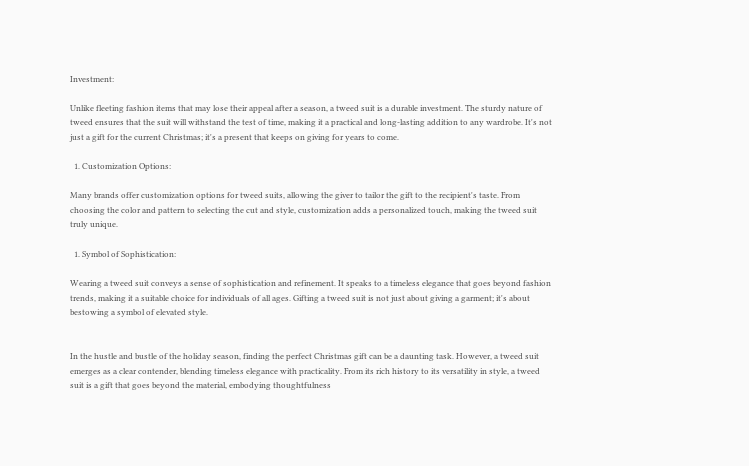Investment:

Unlike fleeting fashion items that may lose their appeal after a season, a tweed suit is a durable investment. The sturdy nature of tweed ensures that the suit will withstand the test of time, making it a practical and long-lasting addition to any wardrobe. It's not just a gift for the current Christmas; it's a present that keeps on giving for years to come.

  1. Customization Options:

Many brands offer customization options for tweed suits, allowing the giver to tailor the gift to the recipient's taste. From choosing the color and pattern to selecting the cut and style, customization adds a personalized touch, making the tweed suit truly unique.

  1. Symbol of Sophistication:

Wearing a tweed suit conveys a sense of sophistication and refinement. It speaks to a timeless elegance that goes beyond fashion trends, making it a suitable choice for individuals of all ages. Gifting a tweed suit is not just about giving a garment; it's about bestowing a symbol of elevated style.


In the hustle and bustle of the holiday season, finding the perfect Christmas gift can be a daunting task. However, a tweed suit emerges as a clear contender, blending timeless elegance with practicality. From its rich history to its versatility in style, a tweed suit is a gift that goes beyond the material, embodying thoughtfulness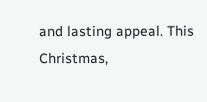and lasting appeal. This Christmas,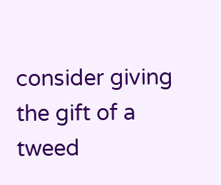consider giving the gift of a tweed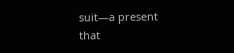suit—a present that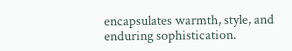encapsulates warmth, style, and enduring sophistication.